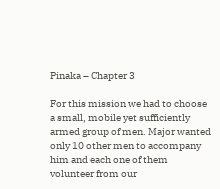Pinaka – Chapter 3

For this mission we had to choose a small, mobile yet sufficiently armed group of men. Major wanted only 10 other men to accompany him and each one of them volunteer from our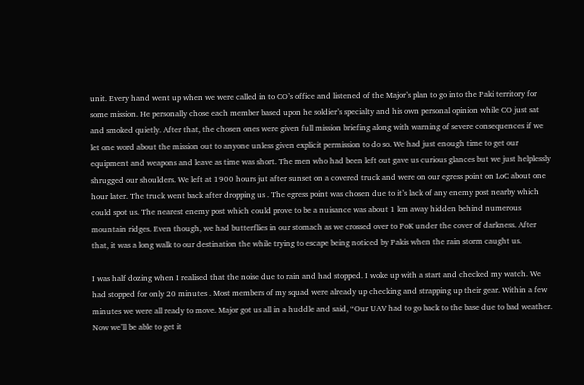unit. Every hand went up when we were called in to CO’s office and listened of the Major’s plan to go into the Paki territory for some mission. He personally chose each member based upon he soldier’s specialty and his own personal opinion while CO just sat and smoked quietly. After that, the chosen ones were given full mission briefing along with warning of severe consequences if we let one word about the mission out to anyone unless given explicit permission to do so. We had just enough time to get our equipment and weapons and leave as time was short. The men who had been left out gave us curious glances but we just helplessly shrugged our shoulders. We left at 1900 hours jut after sunset on a covered truck and were on our egress point on LoC about one hour later. The truck went back after dropping us . The egress point was chosen due to it’s lack of any enemy post nearby which could spot us. The nearest enemy post which could prove to be a nuisance was about 1 km away hidden behind numerous mountain ridges. Even though, we had butterflies in our stomach as we crossed over to PoK under the cover of darkness. After that, it was a long walk to our destination the while trying to escape being noticed by Pakis when the rain storm caught us.

I was half dozing when I realised that the noise due to rain and had stopped. I woke up with a start and checked my watch. We had stopped for only 20 minutes . Most members of my squad were already up checking and strapping up their gear. Within a few minutes we were all ready to move. Major got us all in a huddle and said, “Our UAV had to go back to the base due to bad weather. Now we’ll be able to get it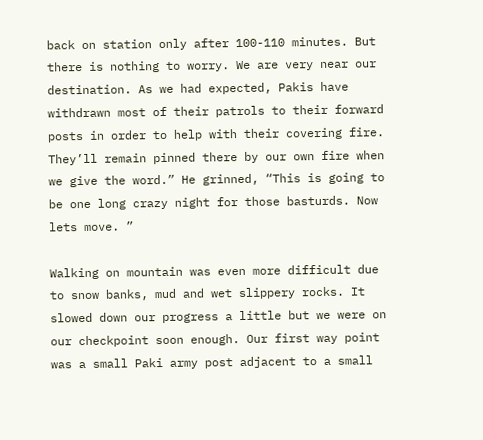back on station only after 100-110 minutes. But there is nothing to worry. We are very near our destination. As we had expected, Pakis have withdrawn most of their patrols to their forward posts in order to help with their covering fire. They’ll remain pinned there by our own fire when we give the word.” He grinned, “This is going to be one long crazy night for those basturds. Now lets move. ”

Walking on mountain was even more difficult due to snow banks, mud and wet slippery rocks. It slowed down our progress a little but we were on our checkpoint soon enough. Our first way point was a small Paki army post adjacent to a small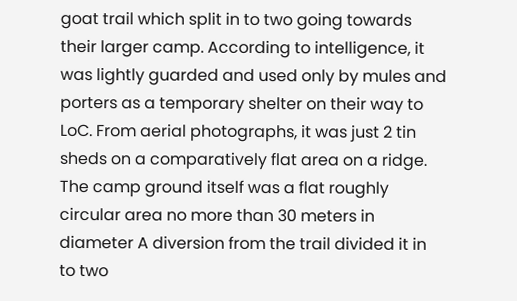goat trail which split in to two going towards their larger camp. According to intelligence, it was lightly guarded and used only by mules and porters as a temporary shelter on their way to LoC. From aerial photographs, it was just 2 tin sheds on a comparatively flat area on a ridge. The camp ground itself was a flat roughly circular area no more than 30 meters in diameter A diversion from the trail divided it in to two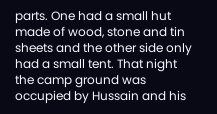parts. One had a small hut made of wood, stone and tin sheets and the other side only had a small tent. That night the camp ground was occupied by Hussain and his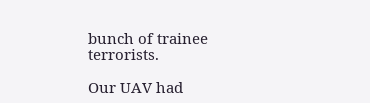bunch of trainee terrorists.

Our UAV had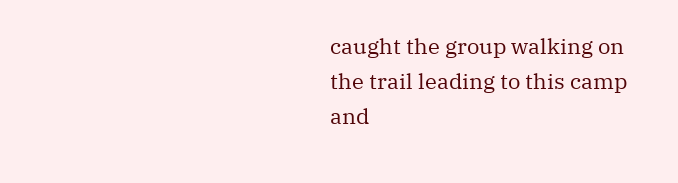caught the group walking on the trail leading to this camp and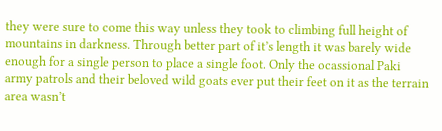they were sure to come this way unless they took to climbing full height of mountains in darkness. Through better part of it’s length it was barely wide enough for a single person to place a single foot. Only the ocassional Paki army patrols and their beloved wild goats ever put their feet on it as the terrain area wasn’t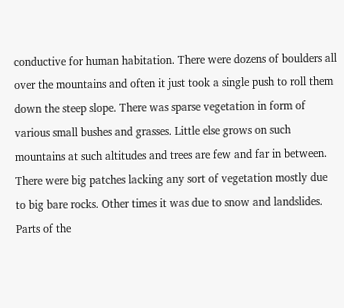conductive for human habitation. There were dozens of boulders all over the mountains and often it just took a single push to roll them down the steep slope. There was sparse vegetation in form of various small bushes and grasses. Little else grows on such mountains at such altitudes and trees are few and far in between. There were big patches lacking any sort of vegetation mostly due to big bare rocks. Other times it was due to snow and landslides. Parts of the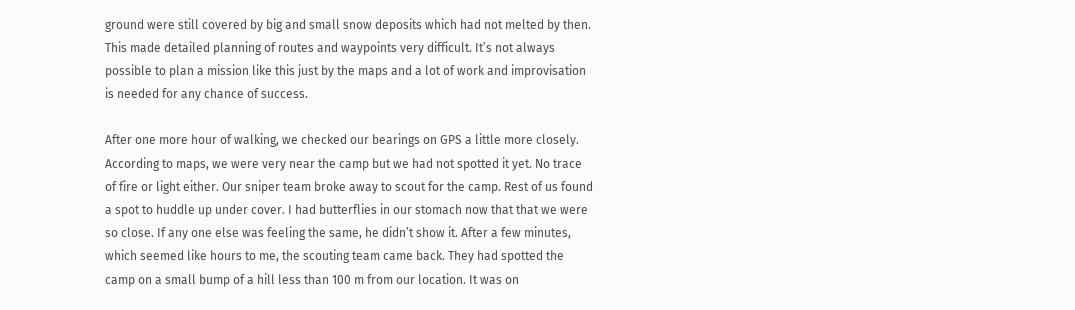ground were still covered by big and small snow deposits which had not melted by then. This made detailed planning of routes and waypoints very difficult. It’s not always possible to plan a mission like this just by the maps and a lot of work and improvisation is needed for any chance of success.

After one more hour of walking, we checked our bearings on GPS a little more closely. According to maps, we were very near the camp but we had not spotted it yet. No trace of fire or light either. Our sniper team broke away to scout for the camp. Rest of us found a spot to huddle up under cover. I had butterflies in our stomach now that that we were so close. If any one else was feeling the same, he didn’t show it. After a few minutes, which seemed like hours to me, the scouting team came back. They had spotted the camp on a small bump of a hill less than 100 m from our location. It was on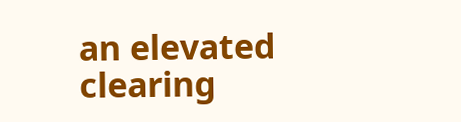an elevated clearing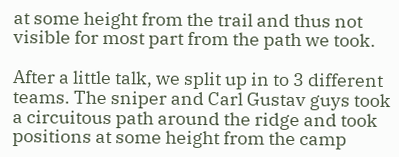at some height from the trail and thus not visible for most part from the path we took.

After a little talk, we split up in to 3 different teams. The sniper and Carl Gustav guys took a circuitous path around the ridge and took positions at some height from the camp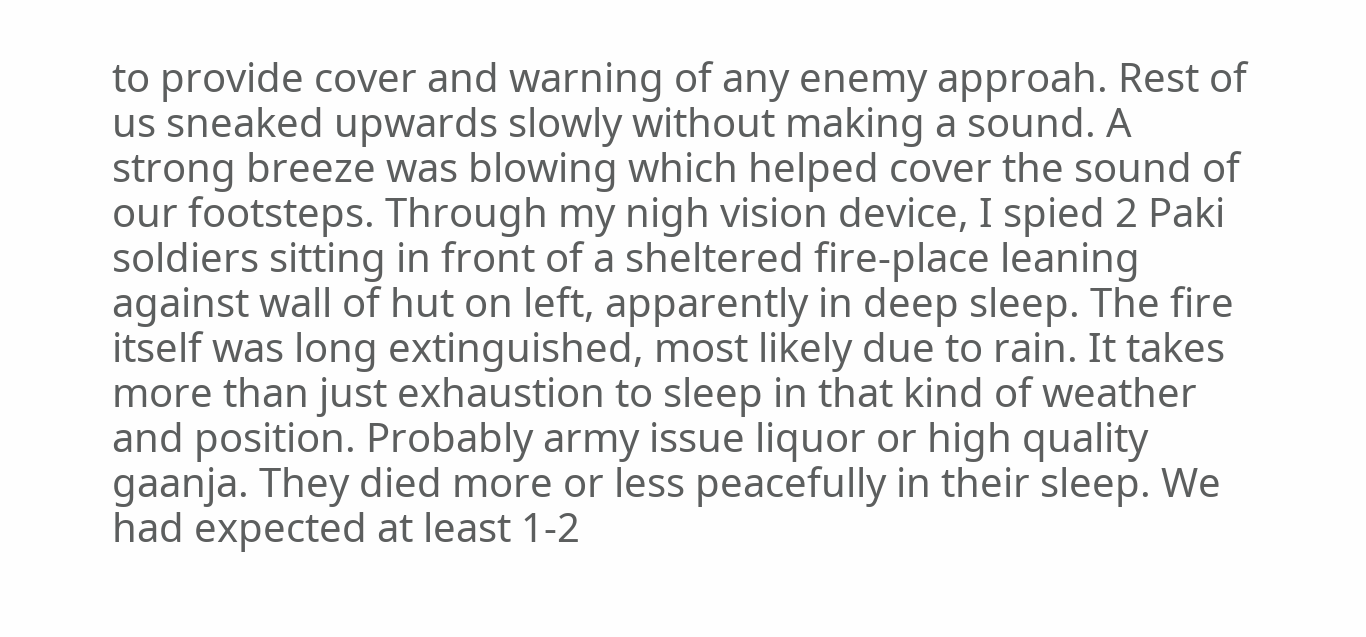to provide cover and warning of any enemy approah. Rest of us sneaked upwards slowly without making a sound. A strong breeze was blowing which helped cover the sound of our footsteps. Through my nigh vision device, I spied 2 Paki soldiers sitting in front of a sheltered fire-place leaning against wall of hut on left, apparently in deep sleep. The fire itself was long extinguished, most likely due to rain. It takes more than just exhaustion to sleep in that kind of weather and position. Probably army issue liquor or high quality gaanja. They died more or less peacefully in their sleep. We had expected at least 1-2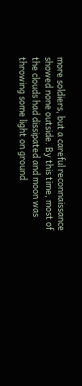more soldiers, but a careful reconnaissance showed none outside. By this time, most of the clouds had dissipated and moon was throwing some light on ground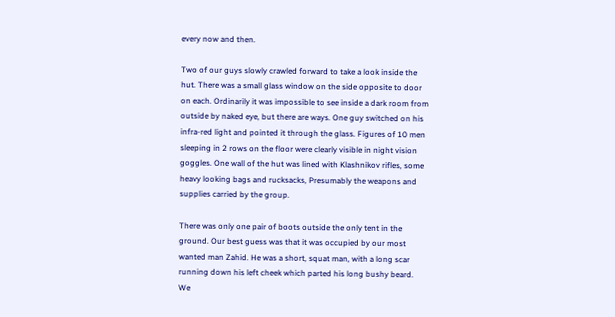every now and then.

Two of our guys slowly crawled forward to take a look inside the hut. There was a small glass window on the side opposite to door on each. Ordinarily it was impossible to see inside a dark room from outside by naked eye, but there are ways. One guy switched on his infra-red light and pointed it through the glass. Figures of 10 men sleeping in 2 rows on the floor were clearly visible in night vision goggles. One wall of the hut was lined with Klashnikov rifles, some heavy looking bags and rucksacks, Presumably the weapons and supplies carried by the group.

There was only one pair of boots outside the only tent in the ground. Our best guess was that it was occupied by our most wanted man Zahid. He was a short, squat man, with a long scar running down his left cheek which parted his long bushy beard. We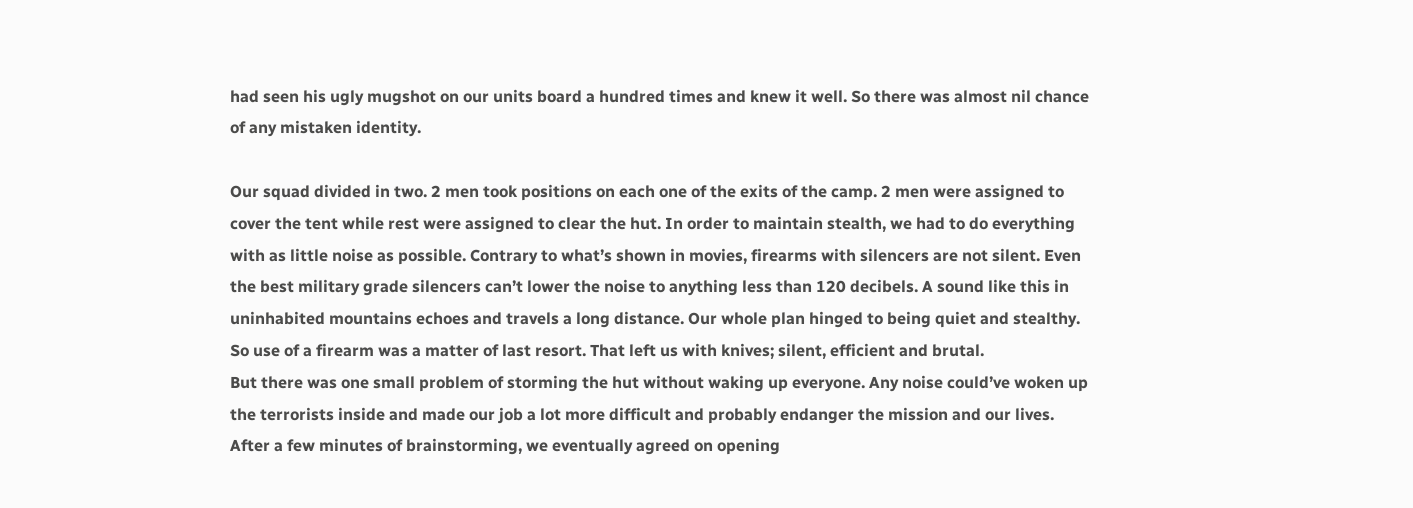had seen his ugly mugshot on our units board a hundred times and knew it well. So there was almost nil chance of any mistaken identity.

Our squad divided in two. 2 men took positions on each one of the exits of the camp. 2 men were assigned to cover the tent while rest were assigned to clear the hut. In order to maintain stealth, we had to do everything with as little noise as possible. Contrary to what’s shown in movies, firearms with silencers are not silent. Even the best military grade silencers can’t lower the noise to anything less than 120 decibels. A sound like this in uninhabited mountains echoes and travels a long distance. Our whole plan hinged to being quiet and stealthy. So use of a firearm was a matter of last resort. That left us with knives; silent, efficient and brutal.
But there was one small problem of storming the hut without waking up everyone. Any noise could’ve woken up the terrorists inside and made our job a lot more difficult and probably endanger the mission and our lives. After a few minutes of brainstorming, we eventually agreed on opening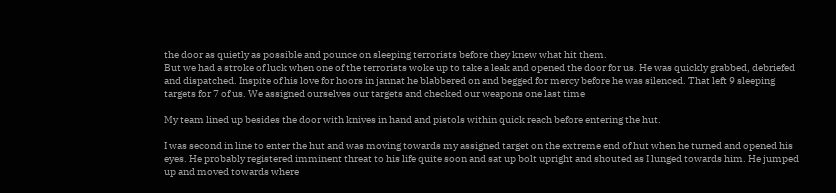the door as quietly as possible and pounce on sleeping terrorists before they knew what hit them.
But we had a stroke of luck when one of the terrorists woke up to take a leak and opened the door for us. He was quickly grabbed, debriefed and dispatched. Inspite of his love for hoors in jannat he blabbered on and begged for mercy before he was silenced. That left 9 sleeping targets for 7 of us. We assigned ourselves our targets and checked our weapons one last time

My team lined up besides the door with knives in hand and pistols within quick reach before entering the hut.

I was second in line to enter the hut and was moving towards my assigned target on the extreme end of hut when he turned and opened his eyes. He probably registered imminent threat to his life quite soon and sat up bolt upright and shouted as I lunged towards him. He jumped up and moved towards where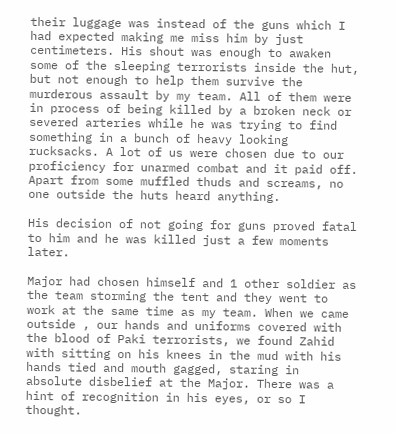their luggage was instead of the guns which I had expected making me miss him by just centimeters. His shout was enough to awaken some of the sleeping terrorists inside the hut, but not enough to help them survive the murderous assault by my team. All of them were in process of being killed by a broken neck or severed arteries while he was trying to find something in a bunch of heavy looking rucksacks. A lot of us were chosen due to our proficiency for unarmed combat and it paid off. Apart from some muffled thuds and screams, no one outside the huts heard anything.

His decision of not going for guns proved fatal to him and he was killed just a few moments later.

Major had chosen himself and 1 other soldier as the team storming the tent and they went to work at the same time as my team. When we came outside , our hands and uniforms covered with the blood of Paki terrorists, we found Zahid with sitting on his knees in the mud with his hands tied and mouth gagged, staring in absolute disbelief at the Major. There was a hint of recognition in his eyes, or so I thought.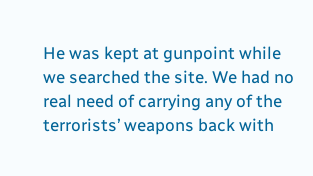He was kept at gunpoint while we searched the site. We had no real need of carrying any of the terrorists’ weapons back with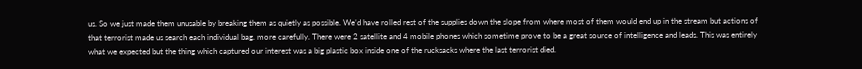us. So we just made them unusable by breaking them as quietly as possible. We’d have rolled rest of the supplies down the slope from where most of them would end up in the stream but actions of that terrorist made us search each individual bag. more carefully. There were 2 satellite and 4 mobile phones which sometime prove to be a great source of intelligence and leads. This was entirely what we expected but the thing which captured our interest was a big plastic box inside one of the rucksacks where the last terrorist died.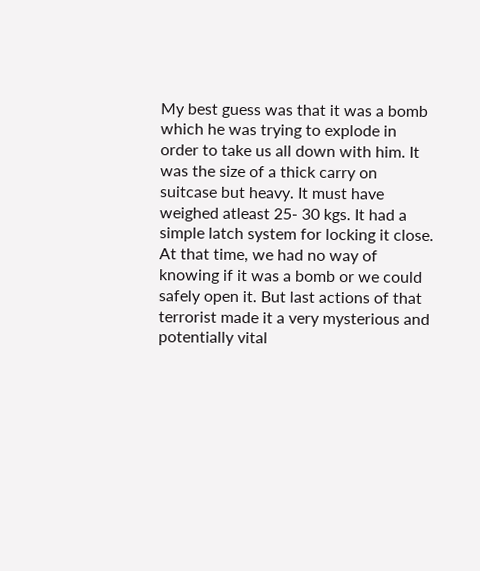My best guess was that it was a bomb which he was trying to explode in order to take us all down with him. It was the size of a thick carry on suitcase but heavy. It must have weighed atleast 25- 30 kgs. It had a simple latch system for locking it close.
At that time, we had no way of knowing if it was a bomb or we could safely open it. But last actions of that terrorist made it a very mysterious and potentially vital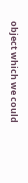object which we could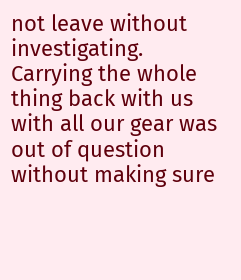not leave without investigating. Carrying the whole thing back with us with all our gear was out of question without making sure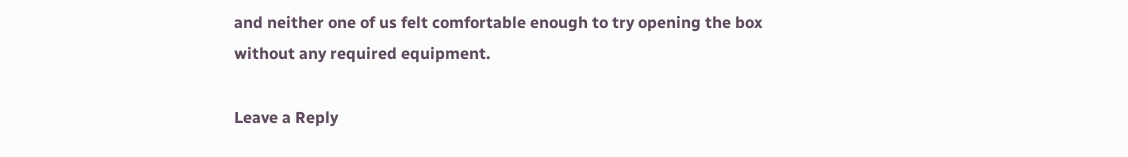and neither one of us felt comfortable enough to try opening the box without any required equipment.

Leave a Reply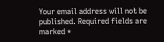Your email address will not be published. Required fields are marked *